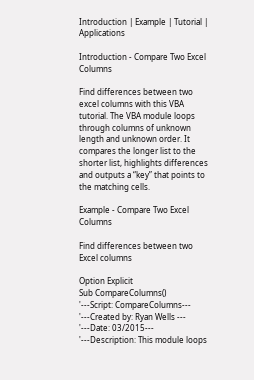Introduction | Example | Tutorial | Applications

Introduction - Compare Two Excel Columns

Find differences between two excel columns with this VBA tutorial. The VBA module loops through columns of unknown length and unknown order. It compares the longer list to the shorter list, highlights differences and outputs a “key” that points to the matching cells.

Example - Compare Two Excel Columns

Find differences between two Excel columns

Option Explicit
Sub CompareColumns()
'---Script: CompareColumns---
'---Created by: Ryan Wells ---
'---Date: 03/2015---
'---Description: This module loops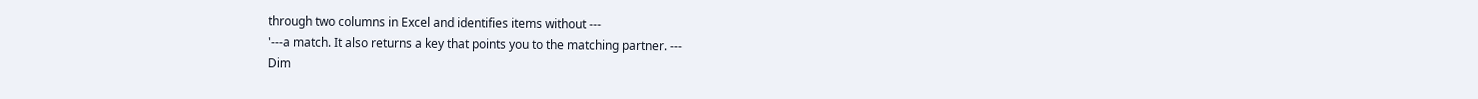through two columns in Excel and identifies items without ---
'---a match. It also returns a key that points you to the matching partner. ---
Dim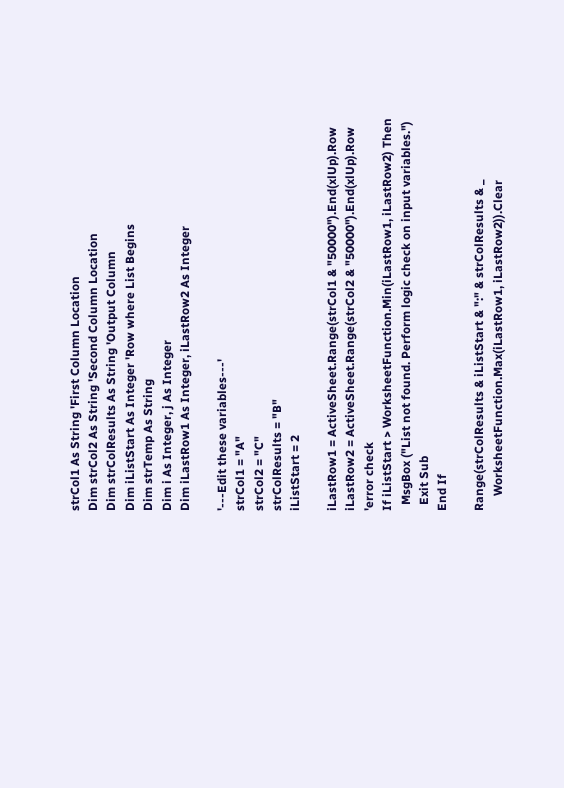strCol1 As String 'First Column Location
Dim strCol2 As String 'Second Column Location
Dim strColResults As String 'Output Column
Dim iListStart As Integer 'Row where List Begins
Dim strTemp As String
Dim i As Integer, j As Integer
Dim iLastRow1 As Integer, iLastRow2 As Integer

'---Edit these variables---'
strCol1 = "A"
strCol2 = "C"
strColResults = "B"
iListStart = 2

iLastRow1 = ActiveSheet.Range(strCol1 & "50000").End(xlUp).Row
iLastRow2 = ActiveSheet.Range(strCol2 & "50000").End(xlUp).Row
'error check
If iListStart > WorksheetFunction.Min(iLastRow1, iLastRow2) Then
  MsgBox ("List not found. Perform logic check on input variables.")
  Exit Sub
End If

Range(strColResults & iListStart & ":" & strColResults & _
     WorksheetFunction.Max(iLastRow1, iLastRow2)).Clear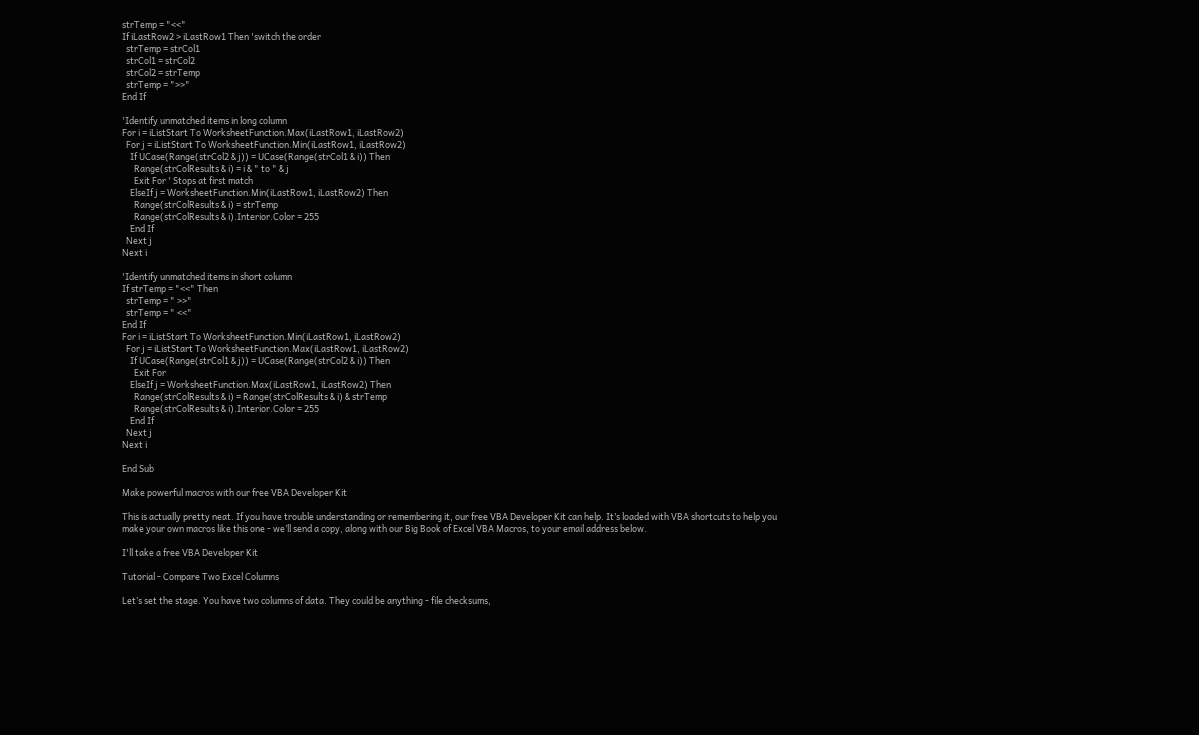strTemp = "<<"
If iLastRow2 > iLastRow1 Then 'switch the order
  strTemp = strCol1
  strCol1 = strCol2
  strCol2 = strTemp
  strTemp = ">>"
End If

'Identify unmatched items in long column
For i = iListStart To WorksheetFunction.Max(iLastRow1, iLastRow2)
  For j = iListStart To WorksheetFunction.Min(iLastRow1, iLastRow2)
    If UCase(Range(strCol2 & j)) = UCase(Range(strCol1 & i)) Then
      Range(strColResults & i) = i & " to " & j
      Exit For ' Stops at first match
    ElseIf j = WorksheetFunction.Min(iLastRow1, iLastRow2) Then
      Range(strColResults & i) = strTemp
      Range(strColResults & i).Interior.Color = 255
    End If
  Next j
Next i

'Identify unmatched items in short column
If strTemp = "<<" Then
  strTemp = " >>"
  strTemp = " <<"
End If
For i = iListStart To WorksheetFunction.Min(iLastRow1, iLastRow2)
  For j = iListStart To WorksheetFunction.Max(iLastRow1, iLastRow2)
    If UCase(Range(strCol1 & j)) = UCase(Range(strCol2 & i)) Then
      Exit For
    ElseIf j = WorksheetFunction.Max(iLastRow1, iLastRow2) Then
      Range(strColResults & i) = Range(strColResults & i) & strTemp
      Range(strColResults & i).Interior.Color = 255
    End If
  Next j
Next i

End Sub

Make powerful macros with our free VBA Developer Kit

This is actually pretty neat. If you have trouble understanding or remembering it, our free VBA Developer Kit can help. It’s loaded with VBA shortcuts to help you make your own macros like this one - we’ll send a copy, along with our Big Book of Excel VBA Macros, to your email address below.

I'll take a free VBA Developer Kit

Tutorial - Compare Two Excel Columns

Let’s set the stage. You have two columns of data. They could be anything - file checksums,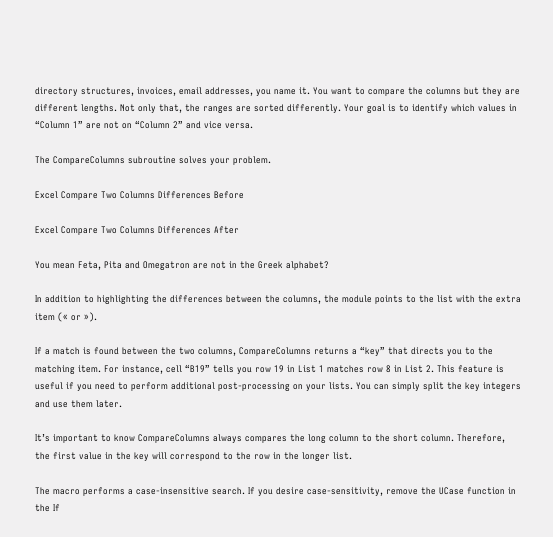directory structures, invoices, email addresses, you name it. You want to compare the columns but they are different lengths. Not only that, the ranges are sorted differently. Your goal is to identify which values in “Column 1” are not on “Column 2” and vice versa.

The CompareColumns subroutine solves your problem.

Excel Compare Two Columns Differences Before

Excel Compare Two Columns Differences After

You mean Feta, Pita and Omegatron are not in the Greek alphabet?

In addition to highlighting the differences between the columns, the module points to the list with the extra item (« or »).

If a match is found between the two columns, CompareColumns returns a “key” that directs you to the matching item. For instance, cell “B19” tells you row 19 in List 1 matches row 8 in List 2. This feature is useful if you need to perform additional post-processing on your lists. You can simply split the key integers and use them later.

It’s important to know CompareColumns always compares the long column to the short column. Therefore, the first value in the key will correspond to the row in the longer list.

The macro performs a case-insensitive search. If you desire case-sensitivity, remove the UCase function in the If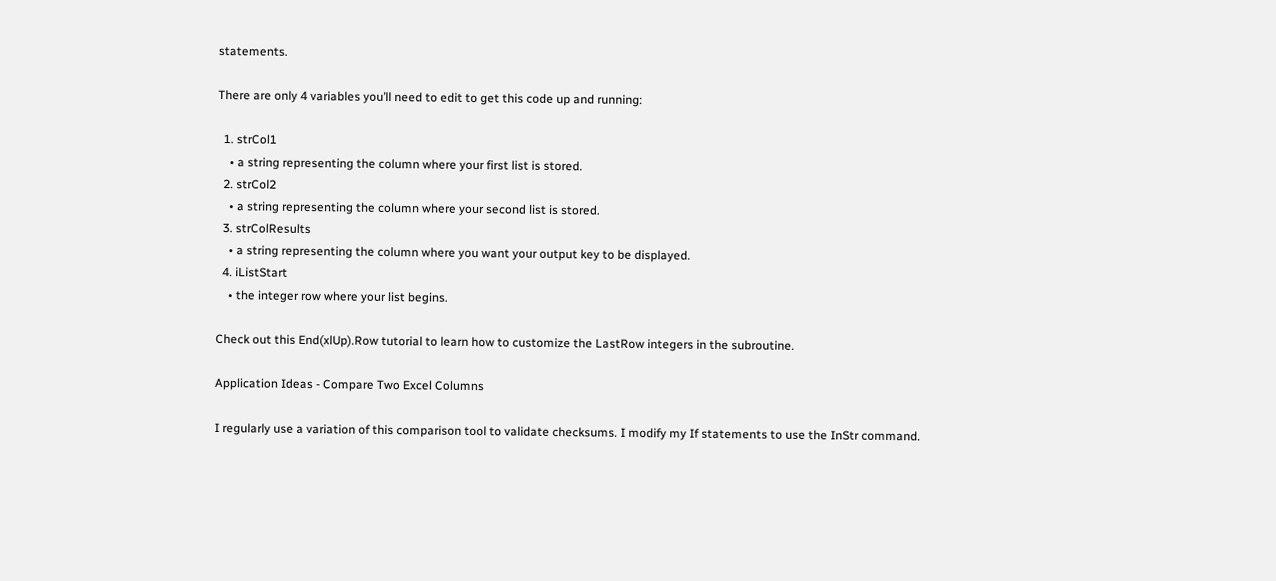statements.

There are only 4 variables you’ll need to edit to get this code up and running:

  1. strCol1
    • a string representing the column where your first list is stored.
  2. strCol2
    • a string representing the column where your second list is stored.
  3. strColResults
    • a string representing the column where you want your output key to be displayed.
  4. iListStart
    • the integer row where your list begins.

Check out this End(xlUp).Row tutorial to learn how to customize the LastRow integers in the subroutine.

Application Ideas - Compare Two Excel Columns

I regularly use a variation of this comparison tool to validate checksums. I modify my If statements to use the InStr command.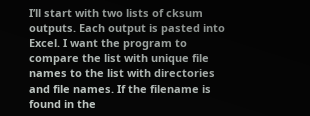I’ll start with two lists of cksum outputs. Each output is pasted into Excel. I want the program to compare the list with unique file names to the list with directories and file names. If the filename is found in the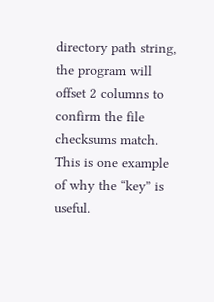directory path string, the program will offset 2 columns to confirm the file checksums match. This is one example of why the “key” is useful.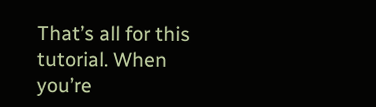That’s all for this tutorial. When you’re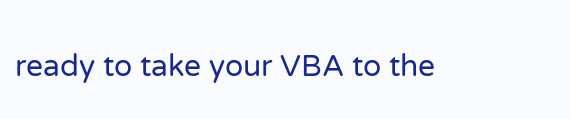ready to take your VBA to the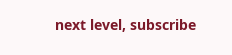next level, subscribe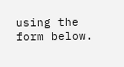using the form below.